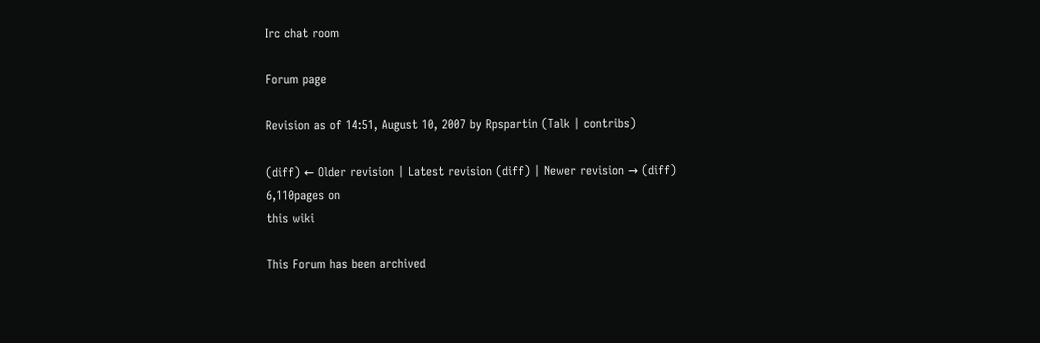Irc chat room

Forum page

Revision as of 14:51, August 10, 2007 by Rpspartin (Talk | contribs)

(diff) ← Older revision | Latest revision (diff) | Newer revision → (diff)
6,110pages on
this wiki

This Forum has been archived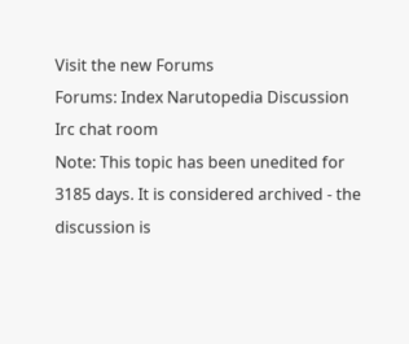Visit the new Forums
Forums: Index Narutopedia Discussion Irc chat room
Note: This topic has been unedited for 3185 days. It is considered archived - the discussion is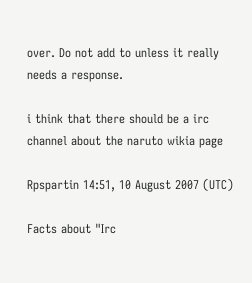over. Do not add to unless it really needs a response.

i think that there should be a irc channel about the naruto wikia page

Rpspartin 14:51, 10 August 2007 (UTC)

Facts about "Irc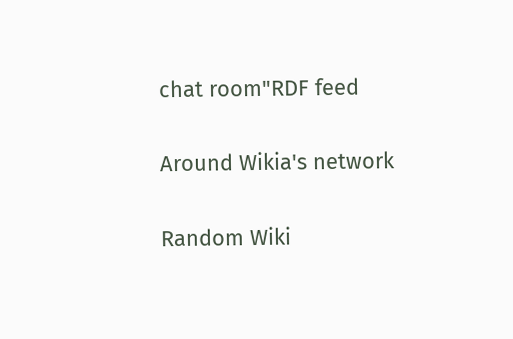chat room"RDF feed

Around Wikia's network

Random Wiki